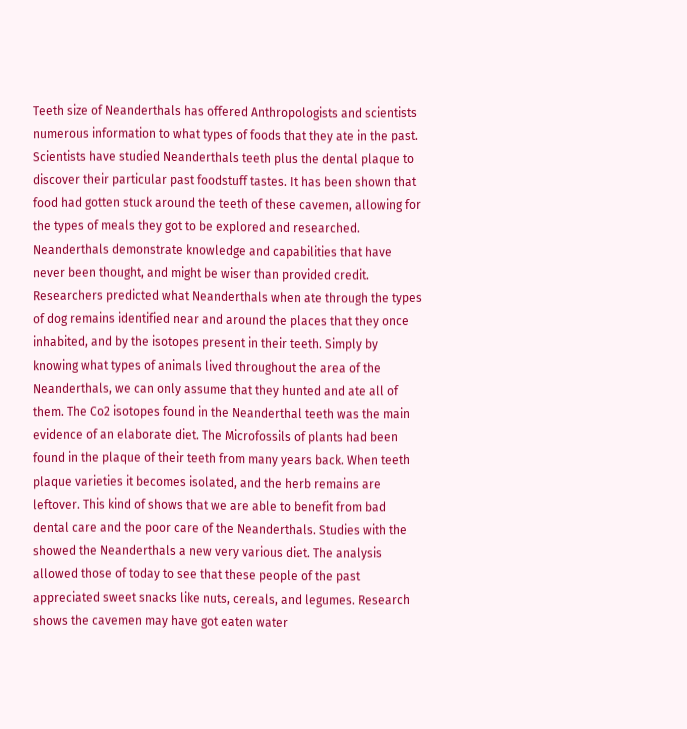Teeth size of Neanderthals has offered Anthropologists and scientists numerous information to what types of foods that they ate in the past. Scientists have studied Neanderthals teeth plus the dental plaque to discover their particular past foodstuff tastes. It has been shown that food had gotten stuck around the teeth of these cavemen, allowing for the types of meals they got to be explored and researched. Neanderthals demonstrate knowledge and capabilities that have never been thought, and might be wiser than provided credit. Researchers predicted what Neanderthals when ate through the types of dog remains identified near and around the places that they once inhabited, and by the isotopes present in their teeth. Simply by knowing what types of animals lived throughout the area of the Neanderthals, we can only assume that they hunted and ate all of them. The Co2 isotopes found in the Neanderthal teeth was the main evidence of an elaborate diet. The Microfossils of plants had been found in the plaque of their teeth from many years back. When teeth plaque varieties it becomes isolated, and the herb remains are leftover. This kind of shows that we are able to benefit from bad dental care and the poor care of the Neanderthals. Studies with the showed the Neanderthals a new very various diet. The analysis allowed those of today to see that these people of the past appreciated sweet snacks like nuts, cereals, and legumes. Research shows the cavemen may have got eaten water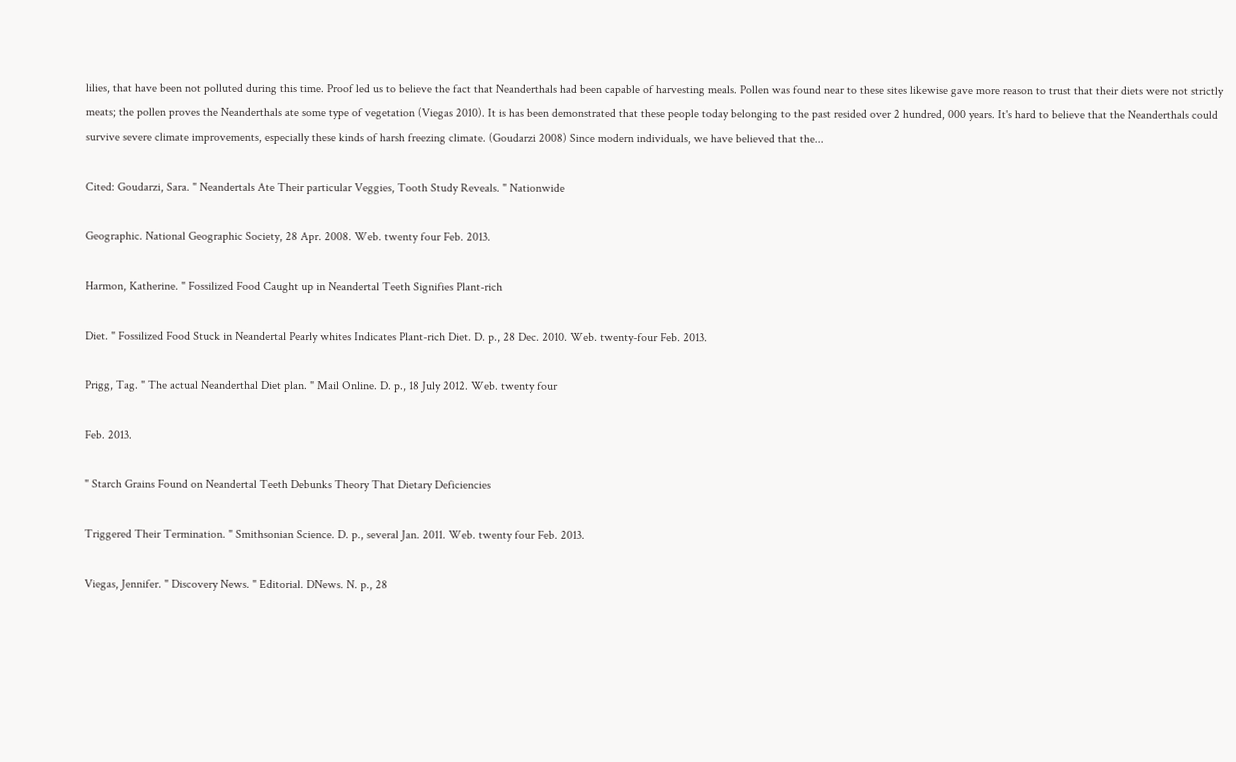lilies, that have been not polluted during this time. Proof led us to believe the fact that Neanderthals had been capable of harvesting meals. Pollen was found near to these sites likewise gave more reason to trust that their diets were not strictly meats; the pollen proves the Neanderthals ate some type of vegetation (Viegas 2010). It is has been demonstrated that these people today belonging to the past resided over 2 hundred, 000 years. It's hard to believe that the Neanderthals could survive severe climate improvements, especially these kinds of harsh freezing climate. (Goudarzi 2008) Since modern individuals, we have believed that the...

Cited: Goudarzi, Sara. " Neandertals Ate Their particular Veggies, Tooth Study Reveals. " Nationwide

Geographic. National Geographic Society, 28 Apr. 2008. Web. twenty four Feb. 2013.

Harmon, Katherine. " Fossilized Food Caught up in Neandertal Teeth Signifies Plant-rich

Diet. " Fossilized Food Stuck in Neandertal Pearly whites Indicates Plant-rich Diet. D. p., 28 Dec. 2010. Web. twenty-four Feb. 2013.

Prigg, Tag. " The actual Neanderthal Diet plan. " Mail Online. D. p., 18 July 2012. Web. twenty four

Feb. 2013.

" Starch Grains Found on Neandertal Teeth Debunks Theory That Dietary Deficiencies

Triggered Their Termination. " Smithsonian Science. D. p., several Jan. 2011. Web. twenty four Feb. 2013.

Viegas, Jennifer. " Discovery News. " Editorial. DNews. N. p., 28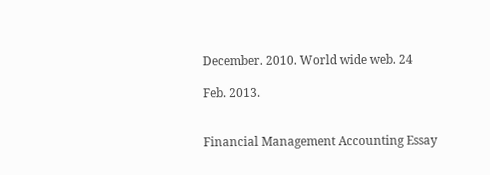December. 2010. World wide web. 24

Feb. 2013.


Financial Management Accounting Essay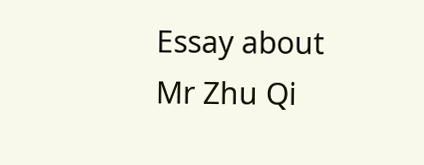Essay about Mr Zhu Qi